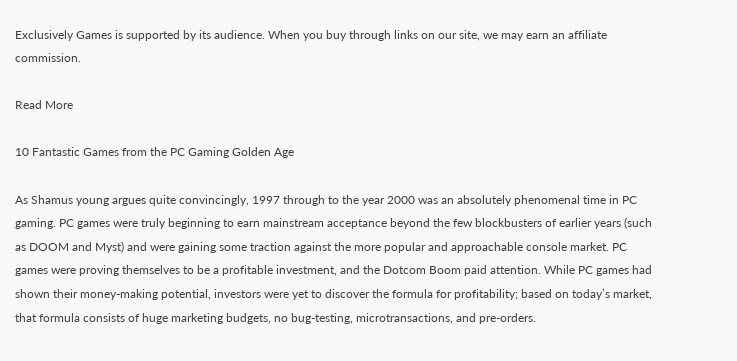Exclusively Games is supported by its audience. When you buy through links on our site, we may earn an affiliate commission.

Read More

10 Fantastic Games from the PC Gaming Golden Age

As Shamus young argues quite convincingly, 1997 through to the year 2000 was an absolutely phenomenal time in PC gaming. PC games were truly beginning to earn mainstream acceptance beyond the few blockbusters of earlier years (such as DOOM and Myst) and were gaining some traction against the more popular and approachable console market. PC games were proving themselves to be a profitable investment, and the Dotcom Boom paid attention. While PC games had shown their money-making potential, investors were yet to discover the formula for profitability; based on today’s market, that formula consists of huge marketing budgets, no bug-testing, microtransactions, and pre-orders.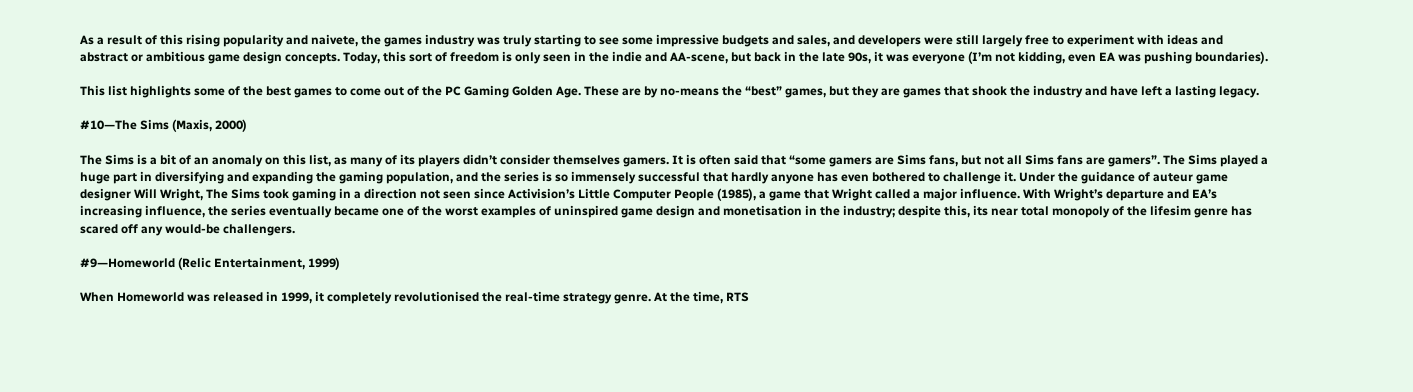As a result of this rising popularity and naivete, the games industry was truly starting to see some impressive budgets and sales, and developers were still largely free to experiment with ideas and abstract or ambitious game design concepts. Today, this sort of freedom is only seen in the indie and AA-scene, but back in the late 90s, it was everyone (I’m not kidding, even EA was pushing boundaries).

This list highlights some of the best games to come out of the PC Gaming Golden Age. These are by no-means the “best” games, but they are games that shook the industry and have left a lasting legacy.

#10—The Sims (Maxis, 2000)

The Sims is a bit of an anomaly on this list, as many of its players didn’t consider themselves gamers. It is often said that “some gamers are Sims fans, but not all Sims fans are gamers”. The Sims played a huge part in diversifying and expanding the gaming population, and the series is so immensely successful that hardly anyone has even bothered to challenge it. Under the guidance of auteur game designer Will Wright, The Sims took gaming in a direction not seen since Activision’s Little Computer People (1985), a game that Wright called a major influence. With Wright’s departure and EA’s increasing influence, the series eventually became one of the worst examples of uninspired game design and monetisation in the industry; despite this, its near total monopoly of the lifesim genre has scared off any would-be challengers.

#9—Homeworld (Relic Entertainment, 1999)

When Homeworld was released in 1999, it completely revolutionised the real-time strategy genre. At the time, RTS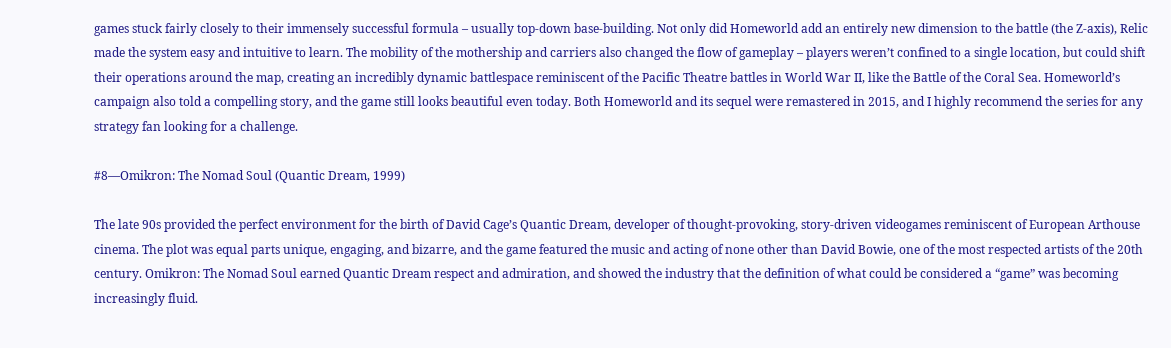games stuck fairly closely to their immensely successful formula – usually top-down base-building. Not only did Homeworld add an entirely new dimension to the battle (the Z-axis), Relic made the system easy and intuitive to learn. The mobility of the mothership and carriers also changed the flow of gameplay – players weren’t confined to a single location, but could shift their operations around the map, creating an incredibly dynamic battlespace reminiscent of the Pacific Theatre battles in World War II, like the Battle of the Coral Sea. Homeworld’s campaign also told a compelling story, and the game still looks beautiful even today. Both Homeworld and its sequel were remastered in 2015, and I highly recommend the series for any strategy fan looking for a challenge.

#8—Omikron: The Nomad Soul (Quantic Dream, 1999)

The late 90s provided the perfect environment for the birth of David Cage’s Quantic Dream, developer of thought-provoking, story-driven videogames reminiscent of European Arthouse cinema. The plot was equal parts unique, engaging, and bizarre, and the game featured the music and acting of none other than David Bowie, one of the most respected artists of the 20th century. Omikron: The Nomad Soul earned Quantic Dream respect and admiration, and showed the industry that the definition of what could be considered a “game” was becoming increasingly fluid.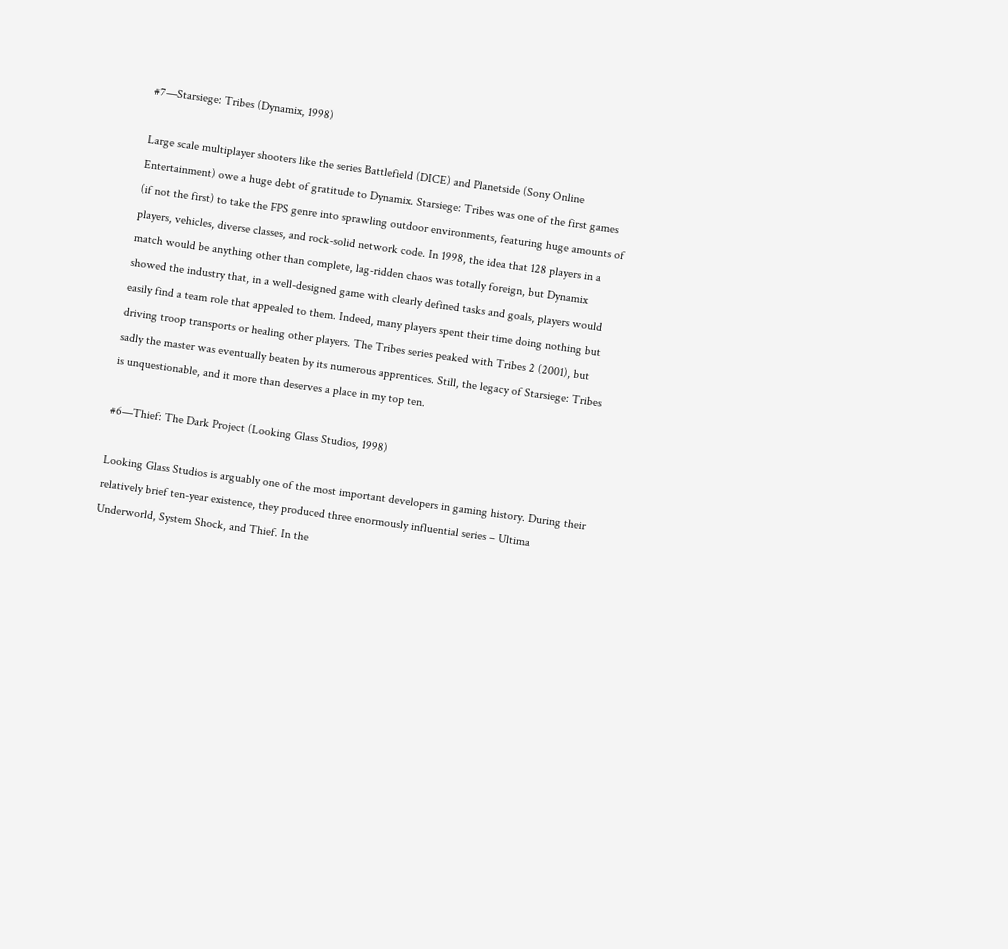#7—Starsiege: Tribes (Dynamix, 1998)

Large scale multiplayer shooters like the series Battlefield (DICE) and Planetside (Sony Online Entertainment) owe a huge debt of gratitude to Dynamix. Starsiege: Tribes was one of the first games (if not the first) to take the FPS genre into sprawling outdoor environments, featuring huge amounts of players, vehicles, diverse classes, and rock-solid network code. In 1998, the idea that 128 players in a match would be anything other than complete, lag-ridden chaos was totally foreign, but Dynamix showed the industry that, in a well-designed game with clearly defined tasks and goals, players would easily find a team role that appealed to them. Indeed, many players spent their time doing nothing but driving troop transports or healing other players. The Tribes series peaked with Tribes 2 (2001), but sadly the master was eventually beaten by its numerous apprentices. Still, the legacy of Starsiege: Tribes is unquestionable, and it more than deserves a place in my top ten.

#6—Thief: The Dark Project (Looking Glass Studios, 1998)

Looking Glass Studios is arguably one of the most important developers in gaming history. During their relatively brief ten-year existence, they produced three enormously influential series – Ultima Underworld, System Shock, and Thief. In the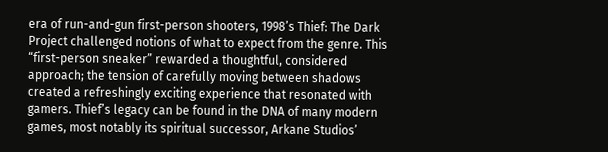era of run-and-gun first-person shooters, 1998’s Thief: The Dark Project challenged notions of what to expect from the genre. This “first-person sneaker” rewarded a thoughtful, considered approach; the tension of carefully moving between shadows created a refreshingly exciting experience that resonated with gamers. Thief’s legacy can be found in the DNA of many modern games, most notably its spiritual successor, Arkane Studios’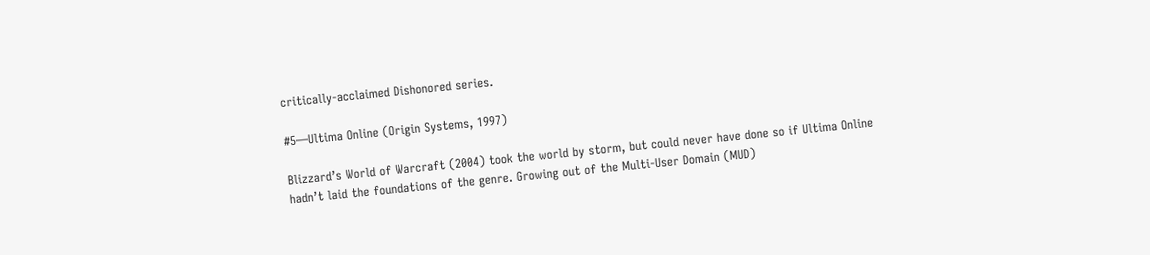critically-acclaimed Dishonored series.

#5—Ultima Online (Origin Systems, 1997)

Blizzard’s World of Warcraft (2004) took the world by storm, but could never have done so if Ultima Online hadn’t laid the foundations of the genre. Growing out of the Multi-User Domain (MUD)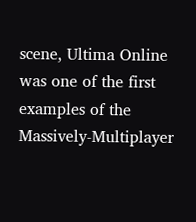scene, Ultima Online was one of the first examples of the Massively-Multiplayer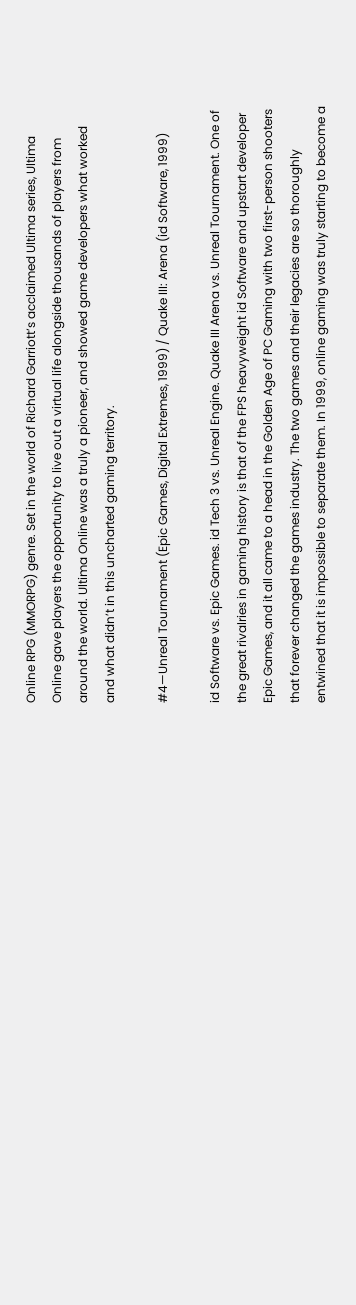Online RPG (MMORPG) genre. Set in the world of Richard Garriott’s acclaimed Ultima series, Ultima Online gave players the opportunity to live out a virtual life alongside thousands of players from around the world. Ultima Online was a truly a pioneer, and showed game developers what worked and what didn’t in this uncharted gaming territory.

#4—Unreal Tournament (Epic Games, Digital Extremes, 1999) / Quake III: Arena (id Software, 1999)

id Software vs. Epic Games. id Tech 3 vs. Unreal Engine. Quake III Arena vs. Unreal Tournament. One of the great rivalries in gaming history is that of the FPS heavyweight id Software and upstart developer Epic Games, and it all came to a head in the Golden Age of PC Gaming with two first-person shooters that forever changed the games industry. The two games and their legacies are so thoroughly entwined that it is impossible to separate them. In 1999, online gaming was truly starting to become a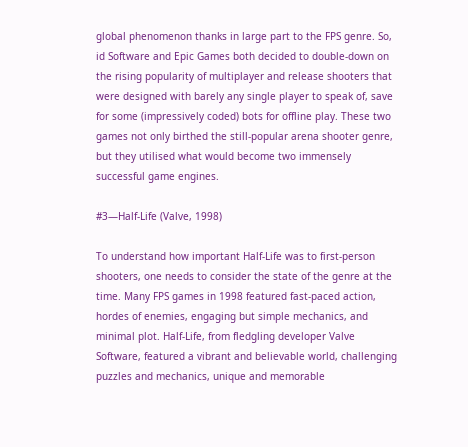global phenomenon thanks in large part to the FPS genre. So, id Software and Epic Games both decided to double-down on the rising popularity of multiplayer and release shooters that were designed with barely any single player to speak of, save for some (impressively coded) bots for offline play. These two games not only birthed the still-popular arena shooter genre, but they utilised what would become two immensely successful game engines.

#3—Half-Life (Valve, 1998)

To understand how important Half-Life was to first-person shooters, one needs to consider the state of the genre at the time. Many FPS games in 1998 featured fast-paced action, hordes of enemies, engaging but simple mechanics, and minimal plot. Half-Life, from fledgling developer Valve Software, featured a vibrant and believable world, challenging puzzles and mechanics, unique and memorable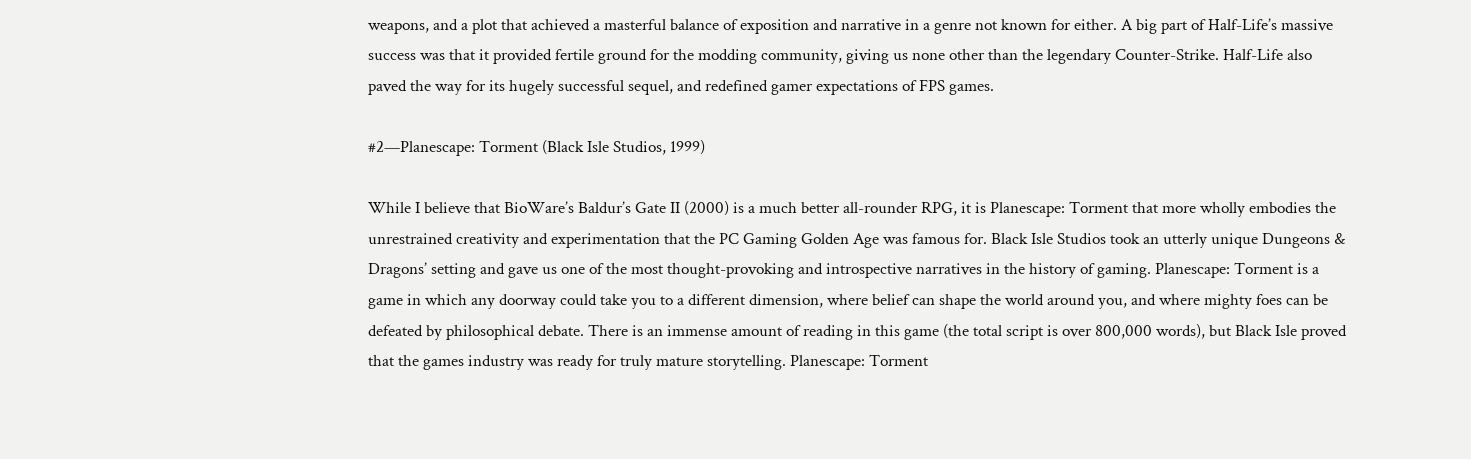weapons, and a plot that achieved a masterful balance of exposition and narrative in a genre not known for either. A big part of Half-Life’s massive success was that it provided fertile ground for the modding community, giving us none other than the legendary Counter-Strike. Half-Life also paved the way for its hugely successful sequel, and redefined gamer expectations of FPS games.

#2—Planescape: Torment (Black Isle Studios, 1999)

While I believe that BioWare’s Baldur’s Gate II (2000) is a much better all-rounder RPG, it is Planescape: Torment that more wholly embodies the unrestrained creativity and experimentation that the PC Gaming Golden Age was famous for. Black Isle Studios took an utterly unique Dungeons & Dragons’ setting and gave us one of the most thought-provoking and introspective narratives in the history of gaming. Planescape: Torment is a game in which any doorway could take you to a different dimension, where belief can shape the world around you, and where mighty foes can be defeated by philosophical debate. There is an immense amount of reading in this game (the total script is over 800,000 words), but Black Isle proved that the games industry was ready for truly mature storytelling. Planescape: Torment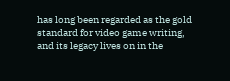has long been regarded as the gold standard for video game writing, and its legacy lives on in the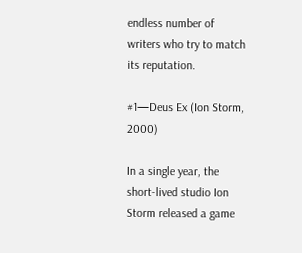endless number of writers who try to match its reputation.

#1—Deus Ex (Ion Storm, 2000)

In a single year, the short-lived studio Ion Storm released a game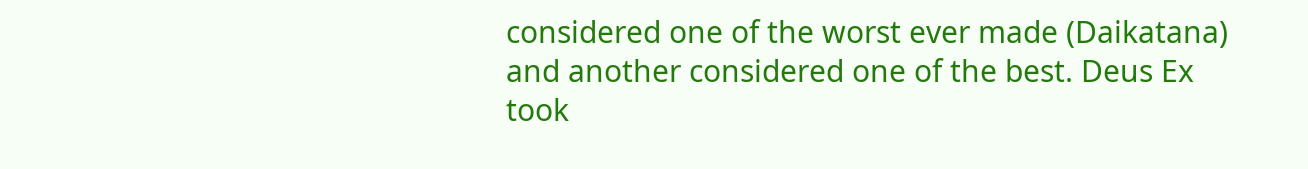considered one of the worst ever made (Daikatana) and another considered one of the best. Deus Ex took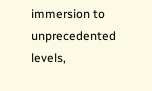immersion to unprecedented levels,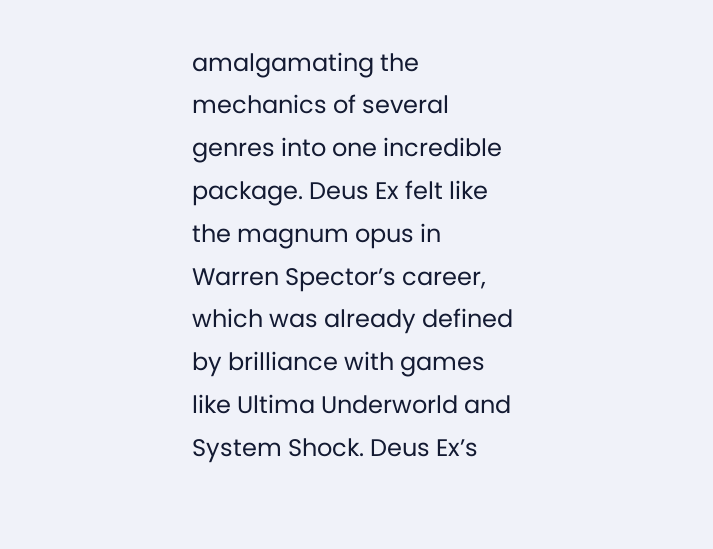amalgamating the mechanics of several genres into one incredible package. Deus Ex felt like the magnum opus in Warren Spector’s career, which was already defined by brilliance with games like Ultima Underworld and System Shock. Deus Ex’s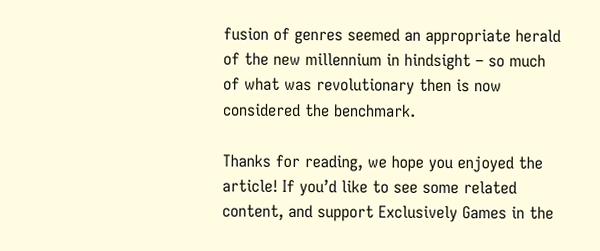fusion of genres seemed an appropriate herald of the new millennium in hindsight – so much of what was revolutionary then is now considered the benchmark.

Thanks for reading, we hope you enjoyed the article! If you’d like to see some related content, and support Exclusively Games in the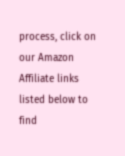process, click on our Amazon Affiliate links listed below to find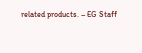related products. – EG Staff